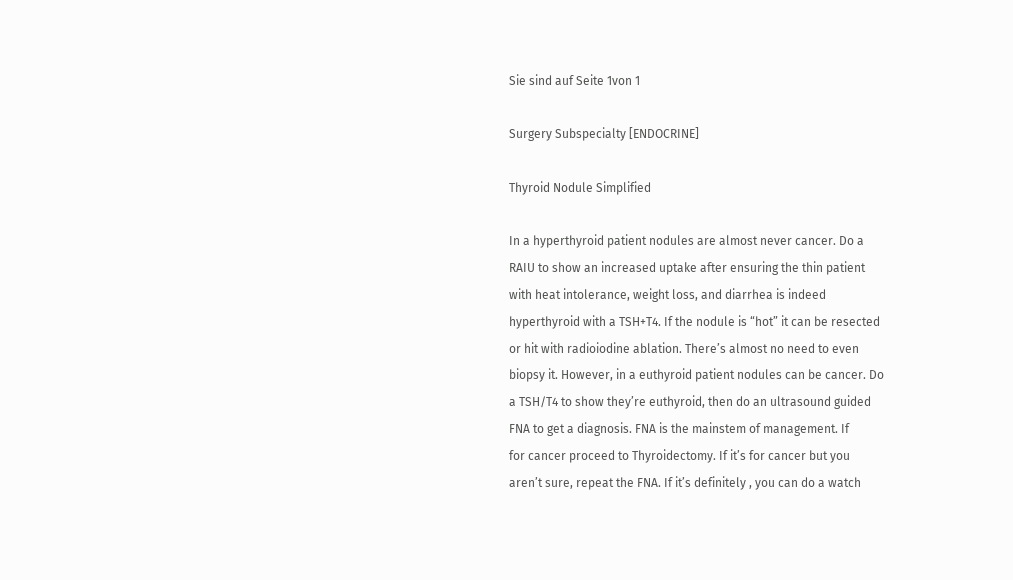Sie sind auf Seite 1von 1

Surgery Subspecialty [ENDOCRINE]

Thyroid Nodule Simplified

In a hyperthyroid patient nodules are almost never cancer. Do a
RAIU to show an increased uptake after ensuring the thin patient
with heat intolerance, weight loss, and diarrhea is indeed
hyperthyroid with a TSH+T4. If the nodule is “hot” it can be resected
or hit with radioiodine ablation. There’s almost no need to even
biopsy it. However, in a euthyroid patient nodules can be cancer. Do
a TSH/T4 to show they’re euthyroid, then do an ultrasound guided
FNA to get a diagnosis. FNA is the mainstem of management. If
for cancer proceed to Thyroidectomy. If it’s for cancer but you
aren’t sure, repeat the FNA. If it’s definitely , you can do a watch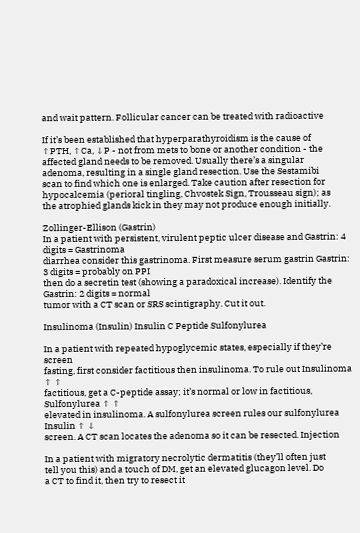and wait pattern. Follicular cancer can be treated with radioactive

If it’s been established that hyperparathyroidism is the cause of
↑PTH, ↑Ca, ↓P - not from mets to bone or another condition - the
affected gland needs to be removed. Usually there’s a singular
adenoma, resulting in a single gland resection. Use the Sestamibi
scan to find which one is enlarged. Take caution after resection for
hypocalcemia (perioral tingling, Chvostek Sign, Trousseau sign); as
the atrophied glands kick in they may not produce enough initially.

Zollinger-Ellison (Gastrin)
In a patient with persistent, virulent peptic ulcer disease and Gastrin: 4 digits = Gastrinoma
diarrhea consider this gastrinoma. First measure serum gastrin Gastrin: 3 digits = probably on PPI
then do a secretin test (showing a paradoxical increase). Identify the Gastrin: 2 digits = normal
tumor with a CT scan or SRS scintigraphy. Cut it out.

Insulinoma (Insulin) Insulin C Peptide Sulfonylurea

In a patient with repeated hypoglycemic states, especially if they’re screen
fasting, first consider factitious then insulinoma. To rule out Insulinoma ↑ ↑
factitious, get a C-peptide assay; it’s normal or low in factitious, Sulfonylurea ↑ ↑
elevated in insulinoma. A sulfonylurea screen rules our sulfonylurea Insulin ↑ ↓
screen. A CT scan locates the adenoma so it can be resected. Injection

In a patient with migratory necrolytic dermatitis (they’ll often just
tell you this) and a touch of DM, get an elevated glucagon level. Do
a CT to find it, then try to resect it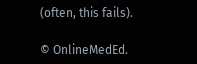(often, this fails).

© OnlineMedEd.